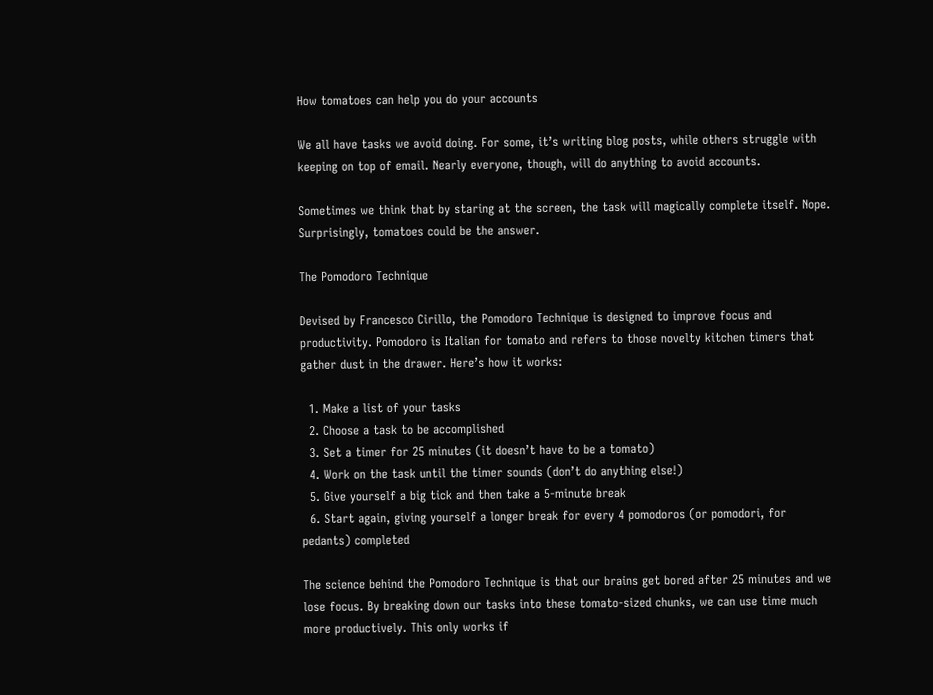How tomatoes can help you do your accounts

We all have tasks we avoid doing. For some, it’s writing blog posts, while others struggle with keeping on top of email. Nearly everyone, though, will do anything to avoid accounts.

Sometimes we think that by staring at the screen, the task will magically complete itself. Nope. Surprisingly, tomatoes could be the answer.

The Pomodoro Technique

Devised by Francesco Cirillo, the Pomodoro Technique is designed to improve focus and productivity. Pomodoro is Italian for tomato and refers to those novelty kitchen timers that gather dust in the drawer. Here’s how it works:

  1. Make a list of your tasks
  2. Choose a task to be accomplished
  3. Set a timer for 25 minutes (it doesn’t have to be a tomato)
  4. Work on the task until the timer sounds (don’t do anything else!)
  5. Give yourself a big tick and then take a 5-minute break
  6. Start again, giving yourself a longer break for every 4 pomodoros (or pomodori, for pedants) completed

The science behind the Pomodoro Technique is that our brains get bored after 25 minutes and we lose focus. By breaking down our tasks into these tomato-sized chunks, we can use time much more productively. This only works if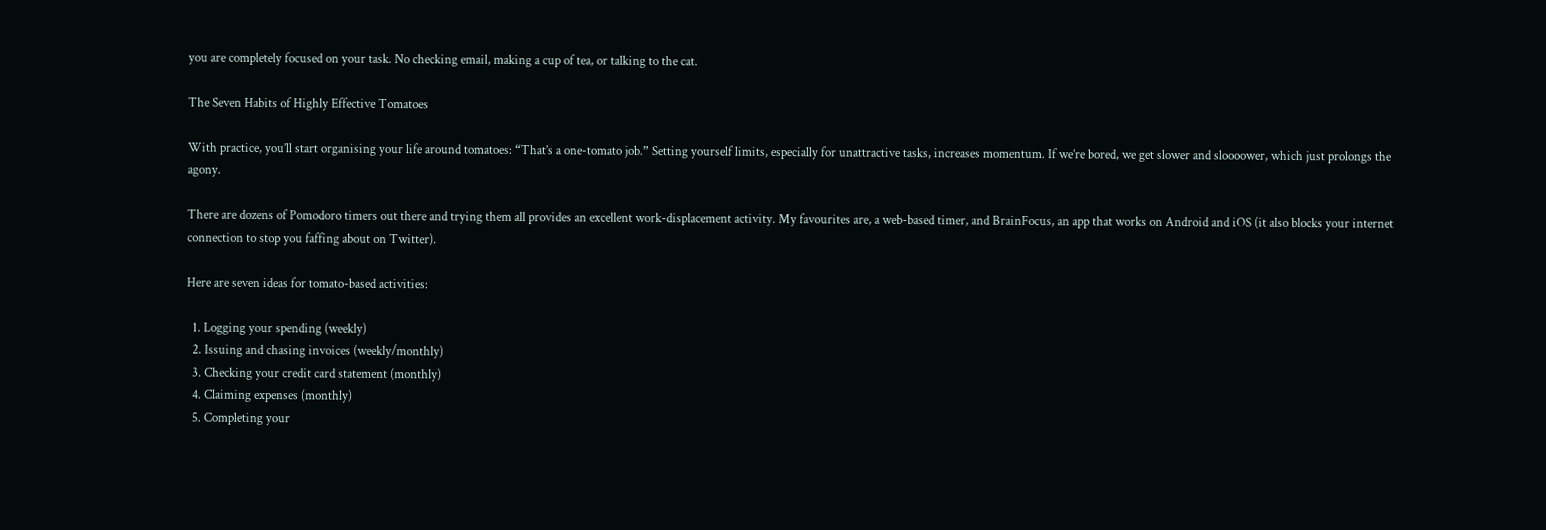you are completely focused on your task. No checking email, making a cup of tea, or talking to the cat.

The Seven Habits of Highly Effective Tomatoes

With practice, you’ll start organising your life around tomatoes: “That’s a one-tomato job.” Setting yourself limits, especially for unattractive tasks, increases momentum. If we’re bored, we get slower and sloooower, which just prolongs the agony.

There are dozens of Pomodoro timers out there and trying them all provides an excellent work-displacement activity. My favourites are, a web-based timer, and BrainFocus, an app that works on Android and iOS (it also blocks your internet connection to stop you faffing about on Twitter).

Here are seven ideas for tomato-based activities:

  1. Logging your spending (weekly)
  2. Issuing and chasing invoices (weekly/monthly)
  3. Checking your credit card statement (monthly)
  4. Claiming expenses (monthly)
  5. Completing your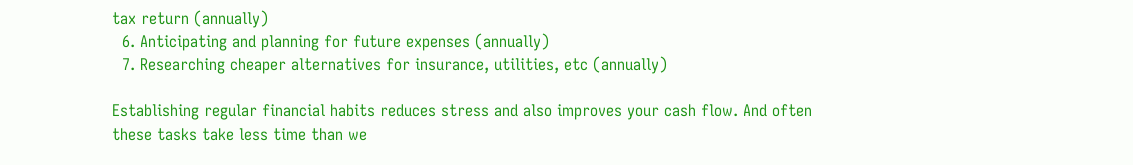tax return (annually)
  6. Anticipating and planning for future expenses (annually)
  7. Researching cheaper alternatives for insurance, utilities, etc (annually)

Establishing regular financial habits reduces stress and also improves your cash flow. And often these tasks take less time than we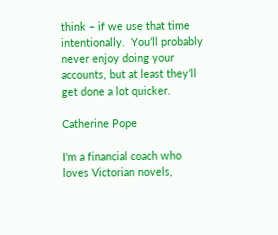think – if we use that time intentionally.  You’ll probably never enjoy doing your accounts, but at least they’ll get done a lot quicker.

Catherine Pope

I'm a financial coach who loves Victorian novels,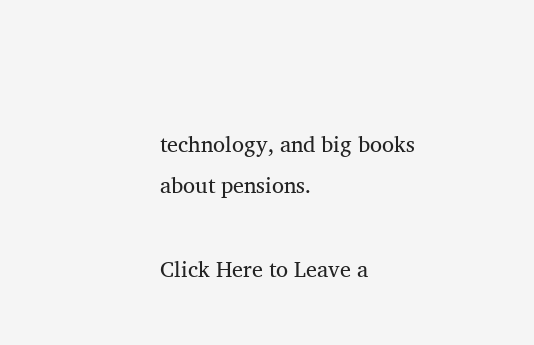technology, and big books about pensions.

Click Here to Leave a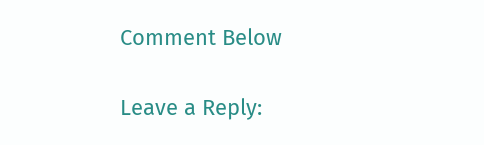Comment Below

Leave a Reply: